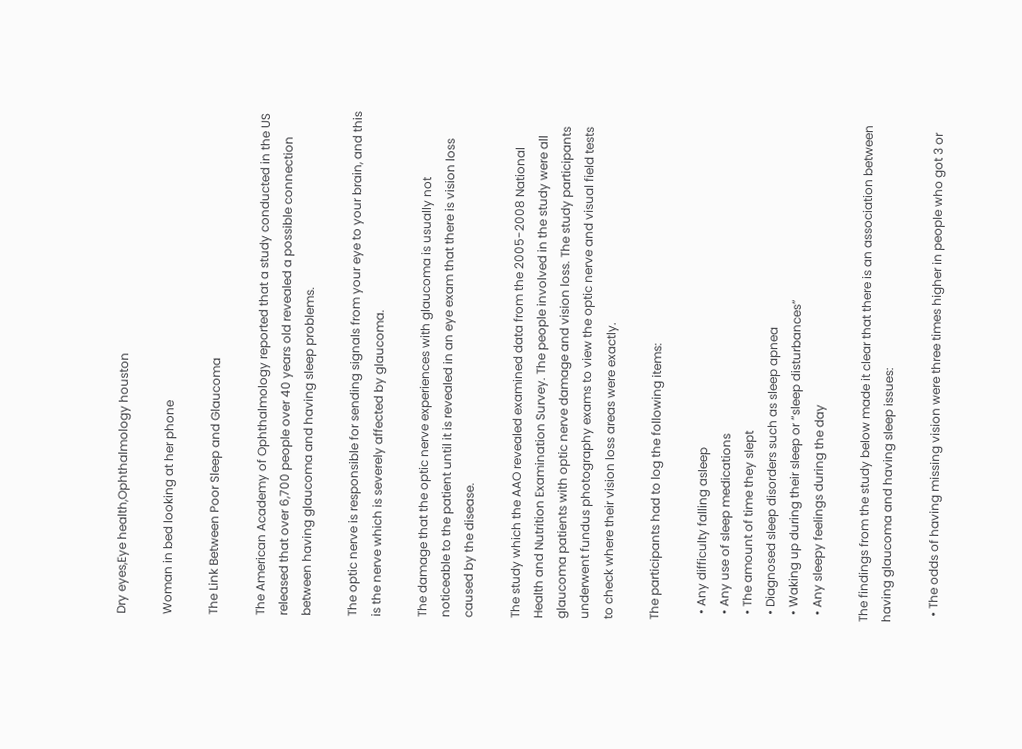Dry eyes,Eye health,Ophthalmology houston

Woman in bed looking at her phone

The Link Between Poor Sleep and Glaucoma

The American Academy of Ophthalmology reported that a study conducted in the US released that over 6,700 people over 40 years old revealed a possible connection between having glaucoma and having sleep problems.

The optic nerve is responsible for sending signals from your eye to your brain, and this is the nerve which is severely affected by glaucoma.

The damage that the optic nerve experiences with glaucoma is usually not noticeable to the patient until it is revealed in an eye exam that there is vision loss caused by the disease.

The study which the AAO revealed examined data from the 2005-2008 National Health and Nutrition Examination Survey. The people involved in the study were all glaucoma patients with optic nerve damage and vision loss. The study participants underwent fundus photography exams to view the optic nerve and visual field tests to check where their vision loss areas were exactly.

The participants had to log the following items:

  • Any difficulty falling asleep
  • Any use of sleep medications
  • The amount of time they slept
  • Diagnosed sleep disorders such as sleep apnea
  • Waking up during their sleep or “sleep disturbances”
  • Any sleepy feelings during the day

The findings from the study below made it clear that there is an association between having glaucoma and having sleep issues:

  • The odds of having missing vision were three times higher in people who got 3 or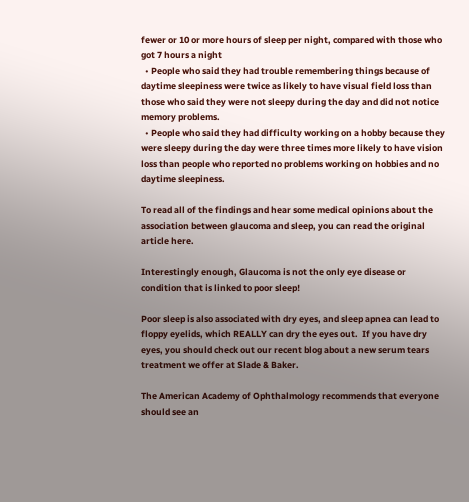fewer or 10 or more hours of sleep per night, compared with those who got 7 hours a night
  • People who said they had trouble remembering things because of daytime sleepiness were twice as likely to have visual field loss than those who said they were not sleepy during the day and did not notice memory problems.
  • People who said they had difficulty working on a hobby because they were sleepy during the day were three times more likely to have vision loss than people who reported no problems working on hobbies and no daytime sleepiness.

To read all of the findings and hear some medical opinions about the association between glaucoma and sleep, you can read the original article here.

Interestingly enough, Glaucoma is not the only eye disease or condition that is linked to poor sleep!

Poor sleep is also associated with dry eyes, and sleep apnea can lead to floppy eyelids, which REALLY can dry the eyes out.  If you have dry eyes, you should check out our recent blog about a new serum tears treatment we offer at Slade & Baker.

The American Academy of Ophthalmology recommends that everyone should see an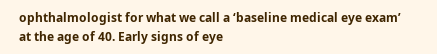ophthalmologist for what we call a ‘baseline medical eye exam’ at the age of 40. Early signs of eye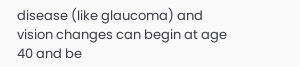disease (like glaucoma) and vision changes can begin at age 40 and be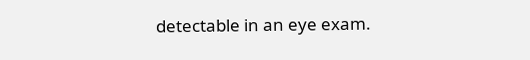detectable in an eye exam.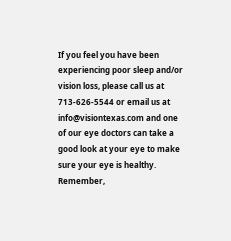If you feel you have been experiencing poor sleep and/or vision loss, please call us at 713-626-5544 or email us at info@visiontexas.com and one of our eye doctors can take a good look at your eye to make sure your eye is healthy. Remember,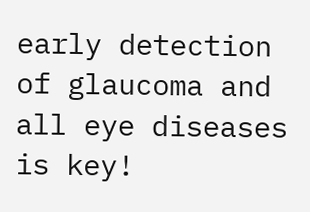early detection of glaucoma and all eye diseases is key!